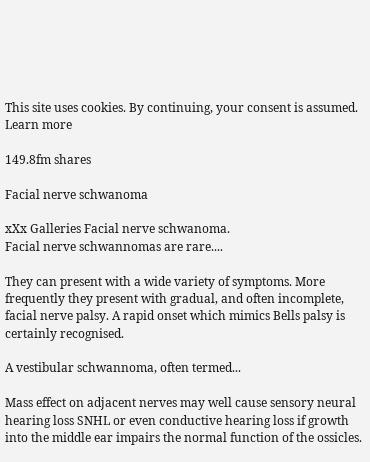This site uses cookies. By continuing, your consent is assumed. Learn more

149.8fm shares

Facial nerve schwanoma

xXx Galleries Facial nerve schwanoma.
Facial nerve schwannomas are rare....

They can present with a wide variety of symptoms. More frequently they present with gradual, and often incomplete, facial nerve palsy. A rapid onset which mimics Bells palsy is certainly recognised.

A vestibular schwannoma, often termed...

Mass effect on adjacent nerves may well cause sensory neural hearing loss SNHL or even conductive hearing loss if growth into the middle ear impairs the normal function of the ossicles.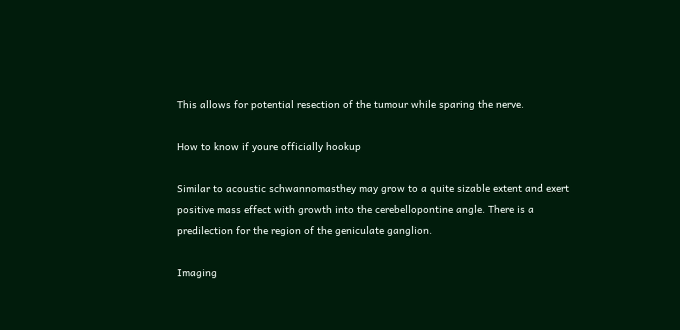This allows for potential resection of the tumour while sparing the nerve.

How to know if youre officially hookup

Similar to acoustic schwannomasthey may grow to a quite sizable extent and exert positive mass effect with growth into the cerebellopontine angle. There is a predilection for the region of the geniculate ganglion.

Imaging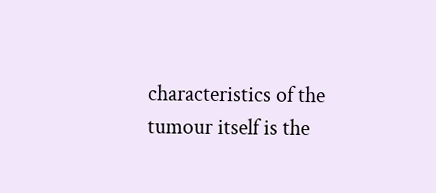characteristics of the tumour itself is the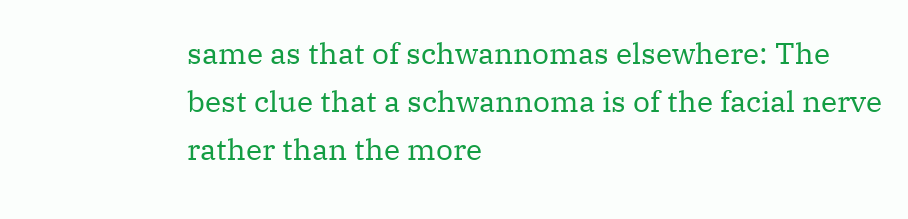same as that of schwannomas elsewhere: The best clue that a schwannoma is of the facial nerve rather than the more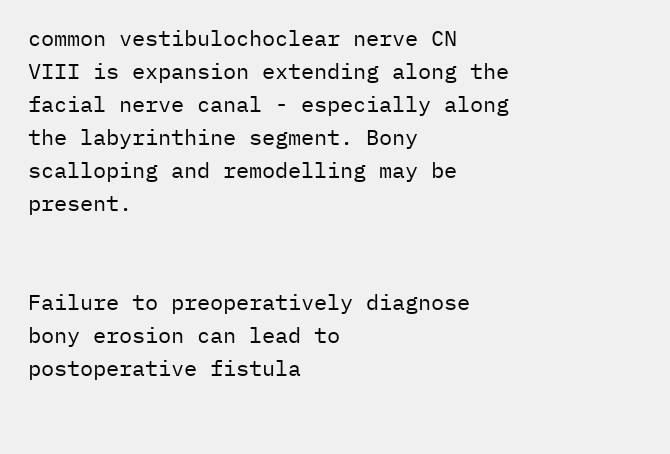common vestibulochoclear nerve CN VIII is expansion extending along the facial nerve canal - especially along the labyrinthine segment. Bony scalloping and remodelling may be present.


Failure to preoperatively diagnose bony erosion can lead to postoperative fistula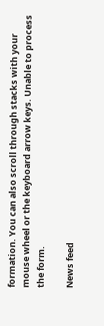formation. You can also scroll through stacks with your mouse wheel or the keyboard arrow keys. Unable to process the form.

News feed